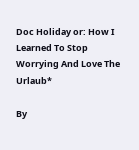Doc Holiday or: How I Learned To Stop Worrying And Love The Urlaub*

By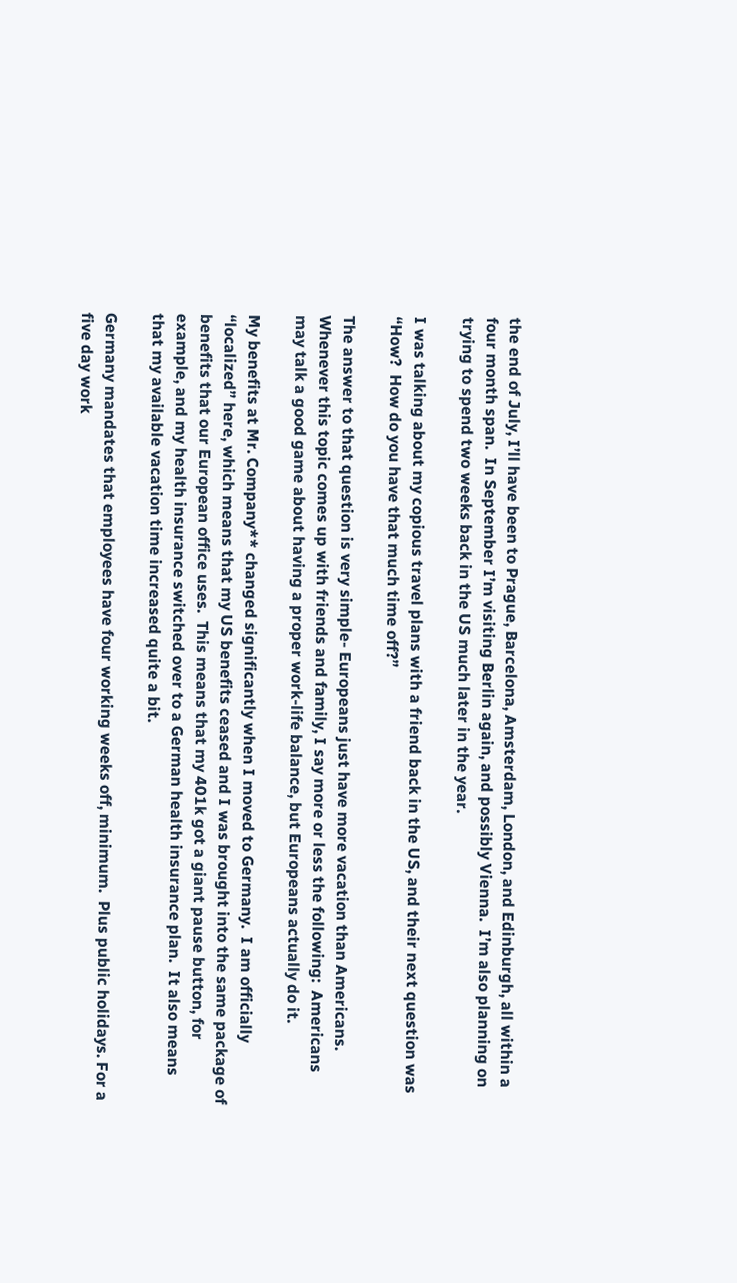the end of July, I’ll have been to Prague, Barcelona, Amsterdam, London, and Edinburgh, all within a four month span.  In September I’m visiting Berlin again, and possibly Vienna.  I’m also planning on trying to spend two weeks back in the US much later in the year.

I was talking about my copious travel plans with a friend back in the US, and their next question was “How?  How do you have that much time off?”

The answer to that question is very simple- Europeans just have more vacation than Americans.  Whenever this topic comes up with friends and family, I say more or less the following:  Americans may talk a good game about having a proper work-life balance, but Europeans actually do it.

My benefits at Mr. Company** changed significantly when I moved to Germany.  I am officially “localized” here, which means that my US benefits ceased and I was brought into the same package of benefits that our European office uses.  This means that my 401k got a giant pause button, for example, and my health insurance switched over to a German health insurance plan.  It also means that my available vacation time increased quite a bit.

Germany mandates that employees have four working weeks off, minimum.  Plus public holidays. For a five day work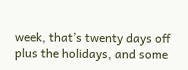week, that’s twenty days off plus the holidays, and some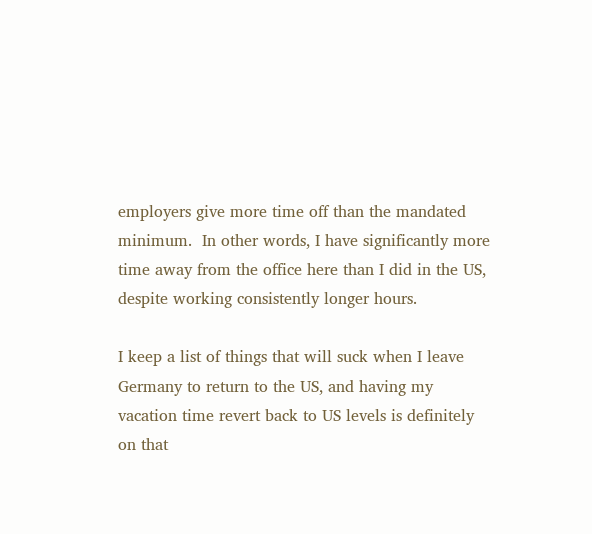employers give more time off than the mandated minimum.  In other words, I have significantly more time away from the office here than I did in the US, despite working consistently longer hours.

I keep a list of things that will suck when I leave Germany to return to the US, and having my vacation time revert back to US levels is definitely on that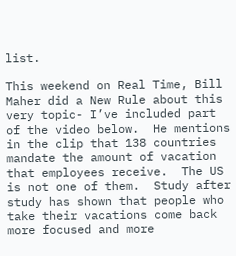list.

This weekend on Real Time, Bill Maher did a New Rule about this very topic- I’ve included part of the video below.  He mentions in the clip that 138 countries mandate the amount of vacation that employees receive.  The US is not one of them.  Study after study has shown that people who take their vacations come back more focused and more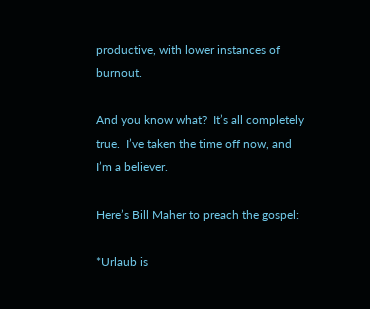productive, with lower instances of burnout.

And you know what?  It’s all completely true.  I’ve taken the time off now, and I’m a believer.

Here’s Bill Maher to preach the gospel:

*Urlaub is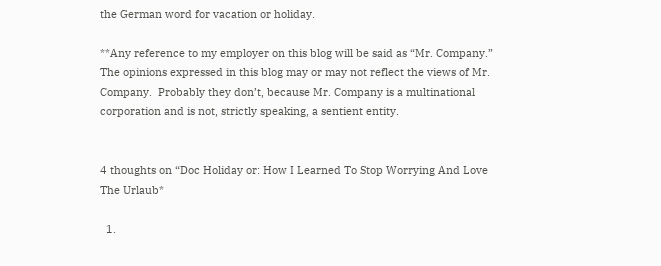the German word for vacation or holiday.

**Any reference to my employer on this blog will be said as “Mr. Company.”  The opinions expressed in this blog may or may not reflect the views of Mr. Company.  Probably they don’t, because Mr. Company is a multinational corporation and is not, strictly speaking, a sentient entity.


4 thoughts on “Doc Holiday or: How I Learned To Stop Worrying And Love The Urlaub*

  1.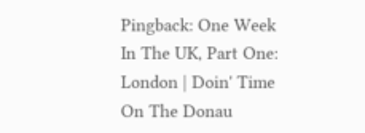Pingback: One Week In The UK, Part One: London | Doin' Time On The Donau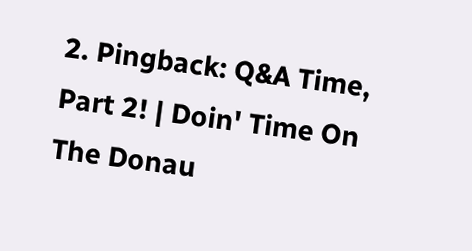2. Pingback: Q&A Time, Part 2! | Doin' Time On The Donau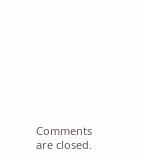Comments are closed.